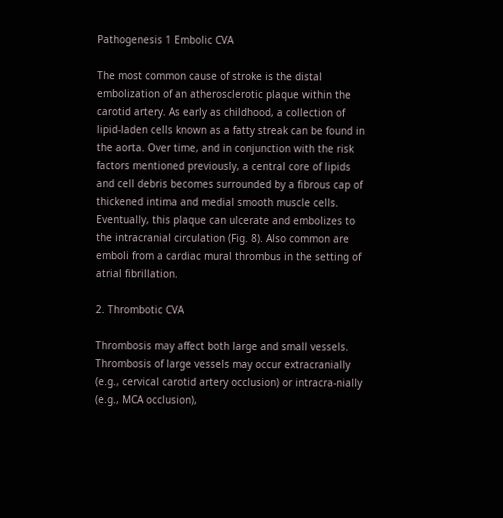Pathogenesis 1 Embolic CVA

The most common cause of stroke is the distal embolization of an atherosclerotic plaque within the carotid artery. As early as childhood, a collection of lipid-laden cells known as a fatty streak can be found in the aorta. Over time, and in conjunction with the risk factors mentioned previously, a central core of lipids and cell debris becomes surrounded by a fibrous cap of thickened intima and medial smooth muscle cells. Eventually, this plaque can ulcerate and embolizes to the intracranial circulation (Fig. 8). Also common are emboli from a cardiac mural thrombus in the setting of atrial fibrillation.

2. Thrombotic CVA

Thrombosis may affect both large and small vessels. Thrombosis of large vessels may occur extracranially (e.g., cervical carotid artery occlusion) or intracra-nially (e.g., MCA occlusion),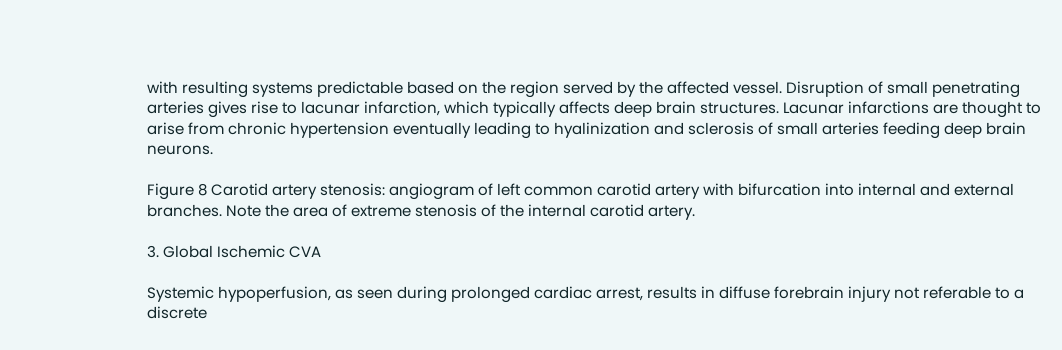with resulting systems predictable based on the region served by the affected vessel. Disruption of small penetrating arteries gives rise to lacunar infarction, which typically affects deep brain structures. Lacunar infarctions are thought to arise from chronic hypertension eventually leading to hyalinization and sclerosis of small arteries feeding deep brain neurons.

Figure 8 Carotid artery stenosis: angiogram of left common carotid artery with bifurcation into internal and external branches. Note the area of extreme stenosis of the internal carotid artery.

3. Global Ischemic CVA

Systemic hypoperfusion, as seen during prolonged cardiac arrest, results in diffuse forebrain injury not referable to a discrete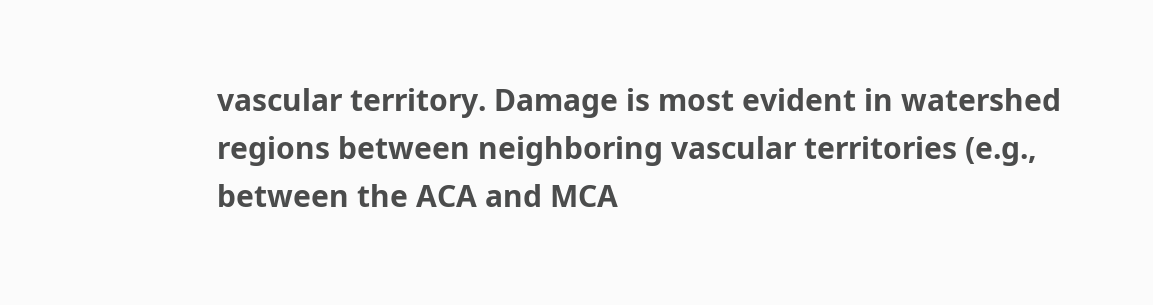vascular territory. Damage is most evident in watershed regions between neighboring vascular territories (e.g., between the ACA and MCA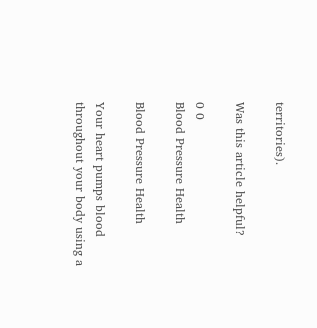territories).

Was this article helpful?

0 0
Blood Pressure Health

Blood Pressure Health

Your heart pumps blood throughout your body using a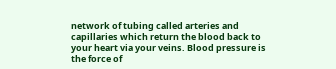network of tubing called arteries and capillaries which return the blood back to your heart via your veins. Blood pressure is the force of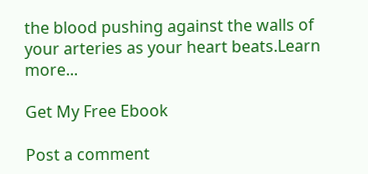the blood pushing against the walls of your arteries as your heart beats.Learn more...

Get My Free Ebook

Post a comment